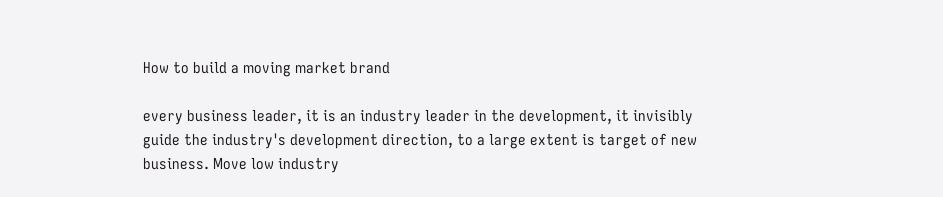How to build a moving market brand

every business leader, it is an industry leader in the development, it invisibly guide the industry's development direction, to a large extent is target of new business. Move low industry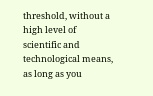threshold, without a high level of scientific and technological means, as long as you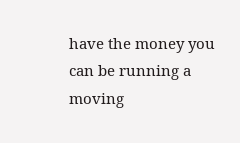have the money you can be running a moving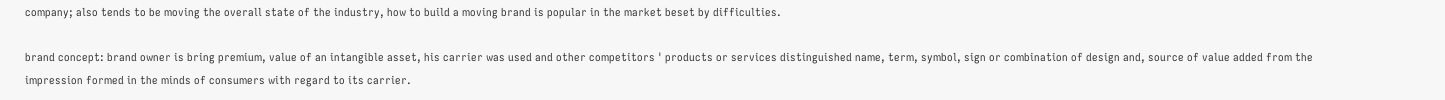company; also tends to be moving the overall state of the industry, how to build a moving brand is popular in the market beset by difficulties.

brand concept: brand owner is bring premium, value of an intangible asset, his carrier was used and other competitors ' products or services distinguished name, term, symbol, sign or combination of design and, source of value added from the impression formed in the minds of consumers with regard to its carrier.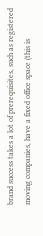brand success takes a lot of prerequisites, such as registered moving companies, have a fixed office space (this is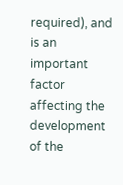required), and is an important factor affecting the development of the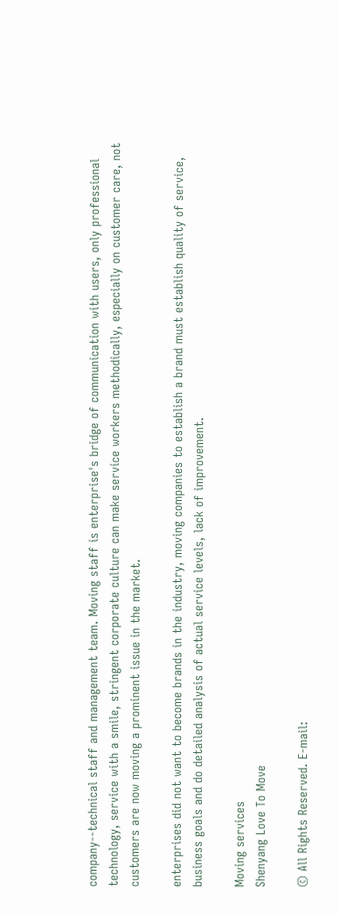company--technical staff and management team. Moving staff is enterprise's bridge of communication with users, only professional technology, service with a smile, stringent corporate culture can make service workers methodically, especially on customer care, not customers are now moving a prominent issue in the market.

enterprises did not want to become brands in the industry, moving companies to establish a brand must establish quality of service, business goals and do detailed analysis of actual service levels, lack of improvement.

Moving services
Shenyang Love To Move

© All Rights Reserved. E-mail: